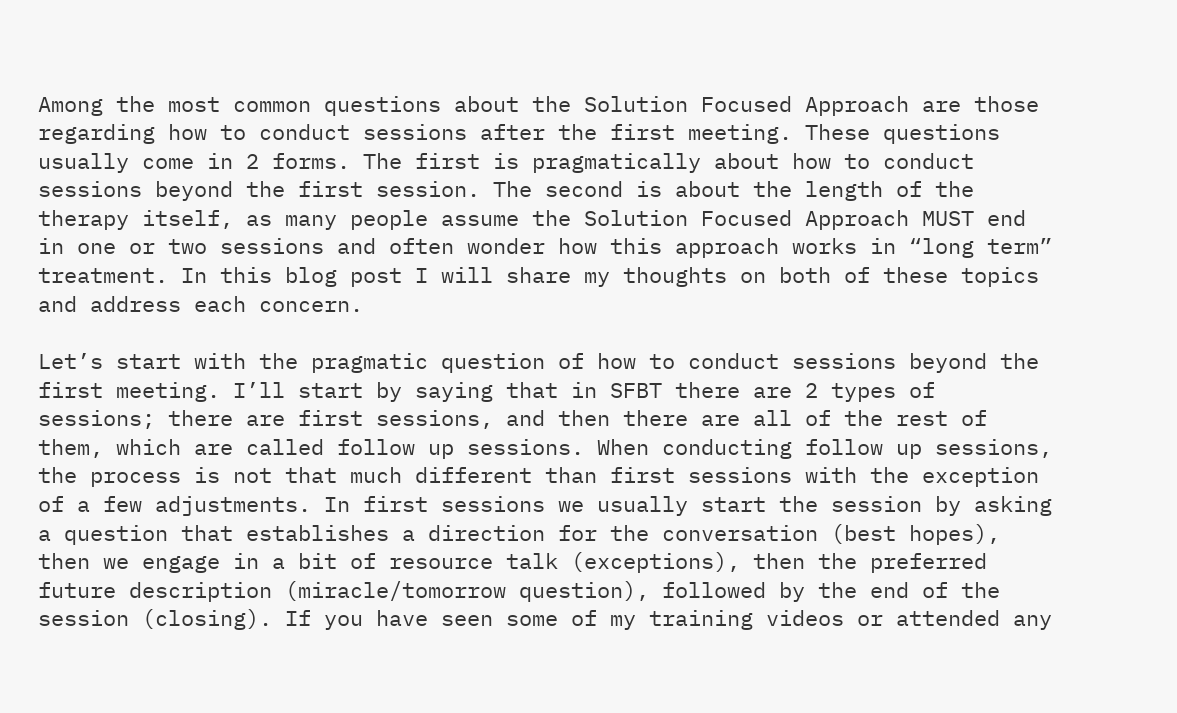Among the most common questions about the Solution Focused Approach are those regarding how to conduct sessions after the first meeting. These questions usually come in 2 forms. The first is pragmatically about how to conduct sessions beyond the first session. The second is about the length of the therapy itself, as many people assume the Solution Focused Approach MUST end in one or two sessions and often wonder how this approach works in “long term” treatment. In this blog post I will share my thoughts on both of these topics and address each concern.

Let’s start with the pragmatic question of how to conduct sessions beyond the first meeting. I’ll start by saying that in SFBT there are 2 types of sessions; there are first sessions, and then there are all of the rest of them, which are called follow up sessions. When conducting follow up sessions, the process is not that much different than first sessions with the exception of a few adjustments. In first sessions we usually start the session by asking a question that establishes a direction for the conversation (best hopes), then we engage in a bit of resource talk (exceptions), then the preferred future description (miracle/tomorrow question), followed by the end of the session (closing). If you have seen some of my training videos or attended any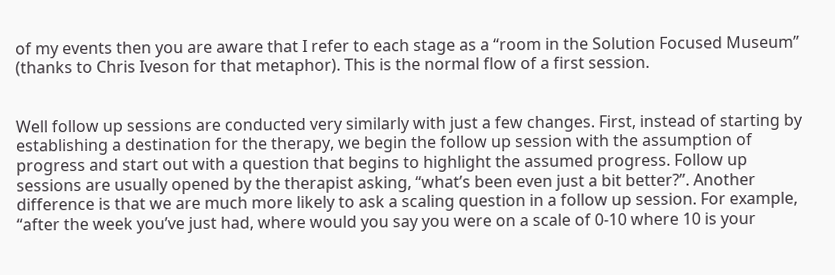of my events then you are aware that I refer to each stage as a “room in the Solution Focused Museum” (thanks to Chris Iveson for that metaphor). This is the normal flow of a first session.


Well follow up sessions are conducted very similarly with just a few changes. First, instead of starting by establishing a destination for the therapy, we begin the follow up session with the assumption of progress and start out with a question that begins to highlight the assumed progress. Follow up sessions are usually opened by the therapist asking, “what’s been even just a bit better?”. Another difference is that we are much more likely to ask a scaling question in a follow up session. For example, “after the week you’ve just had, where would you say you were on a scale of 0-10 where 10 is your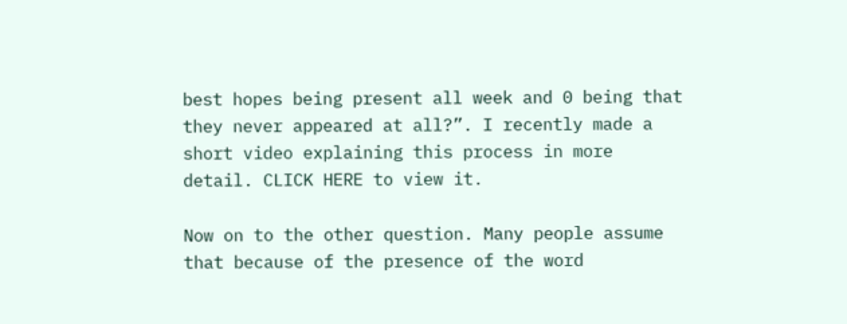best hopes being present all week and 0 being that they never appeared at all?”. I recently made a short video explaining this process in more detail. CLICK HERE to view it.

Now on to the other question. Many people assume that because of the presence of the word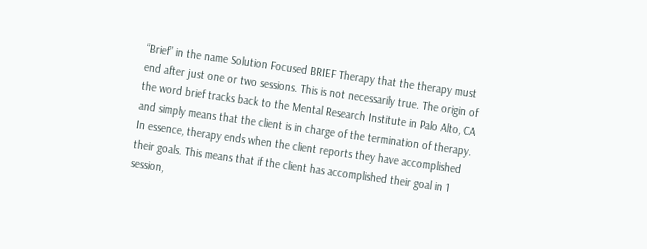“Brief” in the name Solution Focused BRIEF Therapy that the therapy must end after just one or two sessions. This is not necessarily true. The origin of the word brief tracks back to the Mental Research Institute in Palo Alto, CA and simply means that the client is in charge of the termination of therapy. In essence, therapy ends when the client reports they have accomplished their goals. This means that if the client has accomplished their goal in 1 session,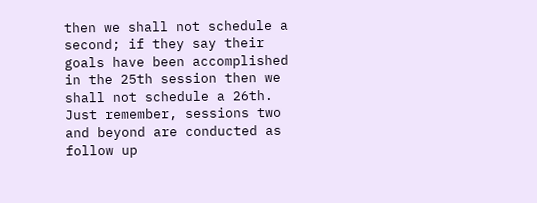then we shall not schedule a second; if they say their goals have been accomplished in the 25th session then we shall not schedule a 26th. Just remember, sessions two and beyond are conducted as follow up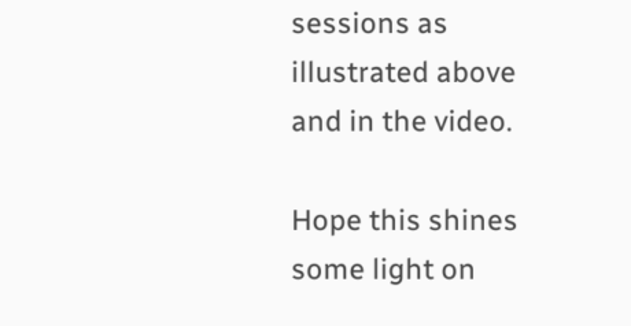sessions as illustrated above and in the video.

Hope this shines some light on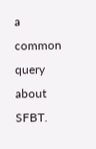a common query about SFBT.